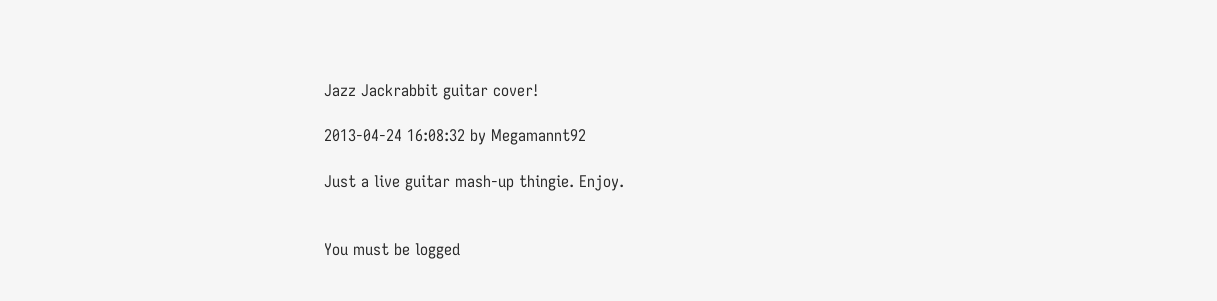Jazz Jackrabbit guitar cover!

2013-04-24 16:08:32 by Megamannt92

Just a live guitar mash-up thingie. Enjoy.


You must be logged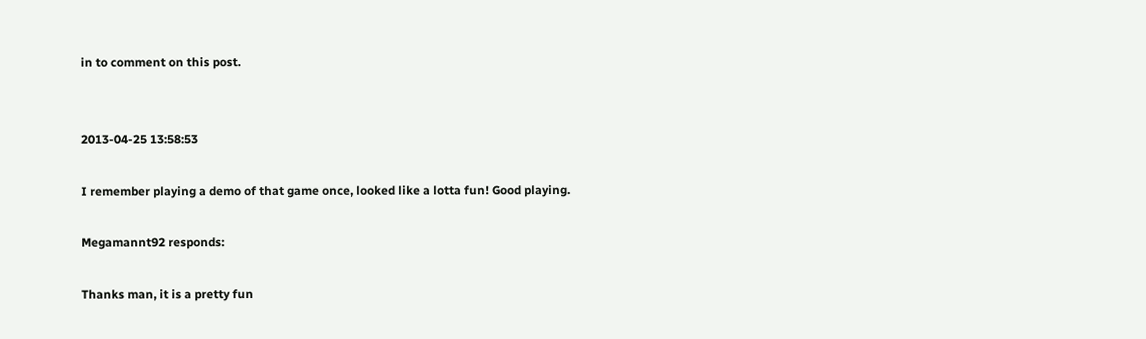in to comment on this post.


2013-04-25 13:58:53

I remember playing a demo of that game once, looked like a lotta fun! Good playing.

Megamannt92 responds:

Thanks man, it is a pretty fun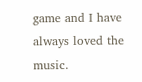game and I have always loved the music.